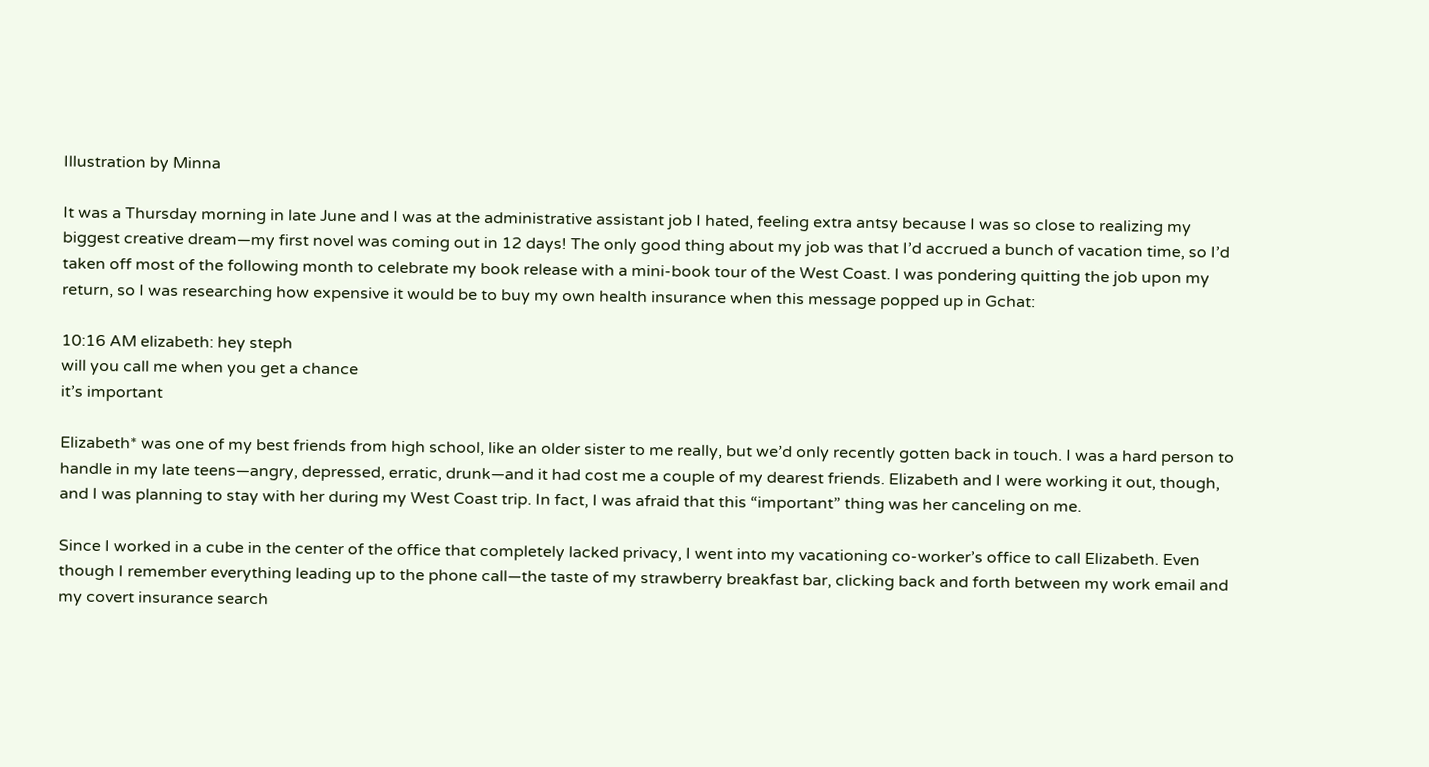Illustration by Minna

It was a Thursday morning in late June and I was at the administrative assistant job I hated, feeling extra antsy because I was so close to realizing my biggest creative dream—my first novel was coming out in 12 days! The only good thing about my job was that I’d accrued a bunch of vacation time, so I’d taken off most of the following month to celebrate my book release with a mini-book tour of the West Coast. I was pondering quitting the job upon my return, so I was researching how expensive it would be to buy my own health insurance when this message popped up in Gchat:

10:16 AM elizabeth: hey steph
will you call me when you get a chance
it’s important

Elizabeth* was one of my best friends from high school, like an older sister to me really, but we’d only recently gotten back in touch. I was a hard person to handle in my late teens—angry, depressed, erratic, drunk—and it had cost me a couple of my dearest friends. Elizabeth and I were working it out, though, and I was planning to stay with her during my West Coast trip. In fact, I was afraid that this “important” thing was her canceling on me.

Since I worked in a cube in the center of the office that completely lacked privacy, I went into my vacationing co-worker’s office to call Elizabeth. Even though I remember everything leading up to the phone call—the taste of my strawberry breakfast bar, clicking back and forth between my work email and my covert insurance search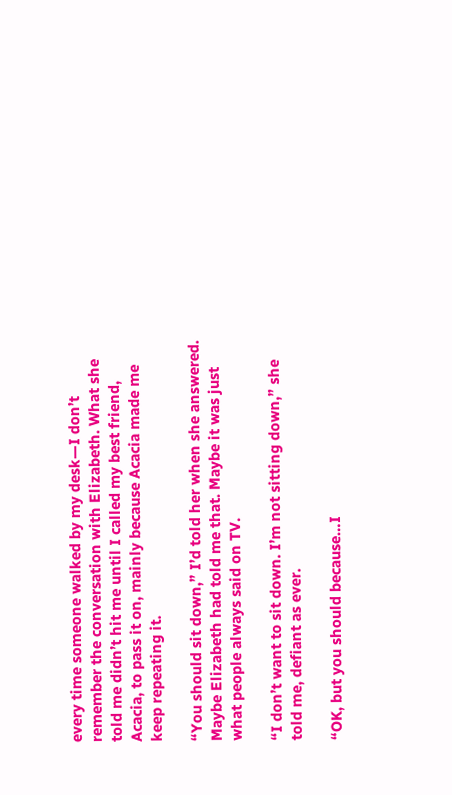every time someone walked by my desk—I don’t remember the conversation with Elizabeth. What she told me didn’t hit me until I called my best friend, Acacia, to pass it on, mainly because Acacia made me keep repeating it.

“You should sit down,” I’d told her when she answered. Maybe Elizabeth had told me that. Maybe it was just what people always said on TV.

“I don’t want to sit down. I’m not sitting down,” she told me, defiant as ever.

“OK, but you should because…I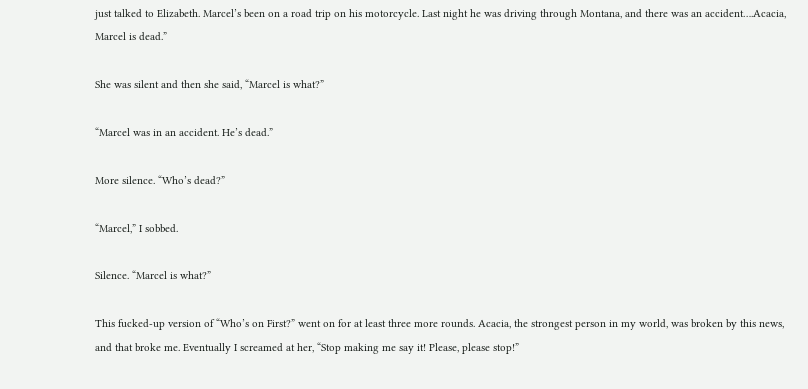just talked to Elizabeth. Marcel’s been on a road trip on his motorcycle. Last night he was driving through Montana, and there was an accident….Acacia, Marcel is dead.”

She was silent and then she said, “Marcel is what?”

“Marcel was in an accident. He’s dead.”

More silence. “Who’s dead?”

“Marcel,” I sobbed.

Silence. “Marcel is what?”

This fucked-up version of “Who’s on First?” went on for at least three more rounds. Acacia, the strongest person in my world, was broken by this news, and that broke me. Eventually I screamed at her, “Stop making me say it! Please, please stop!”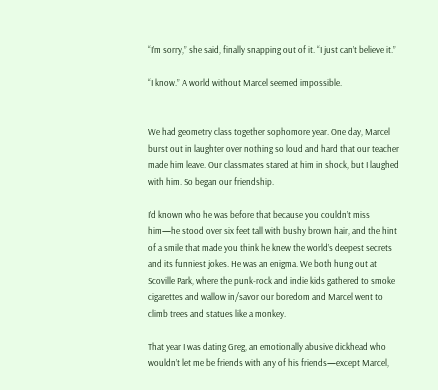“I’m sorry,” she said, finally snapping out of it. “I just can’t believe it.”

“I know.” A world without Marcel seemed impossible.


We had geometry class together sophomore year. One day, Marcel burst out in laughter over nothing so loud and hard that our teacher made him leave. Our classmates stared at him in shock, but I laughed with him. So began our friendship.

I’d known who he was before that because you couldn’t miss him—he stood over six feet tall with bushy brown hair, and the hint of a smile that made you think he knew the world’s deepest secrets and its funniest jokes. He was an enigma. We both hung out at Scoville Park, where the punk-rock and indie kids gathered to smoke cigarettes and wallow in/savor our boredom and Marcel went to climb trees and statues like a monkey.

That year I was dating Greg, an emotionally abusive dickhead who wouldn’t let me be friends with any of his friends—except Marcel,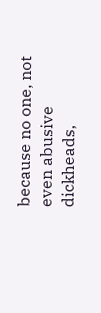because no one, not even abusive dickheads,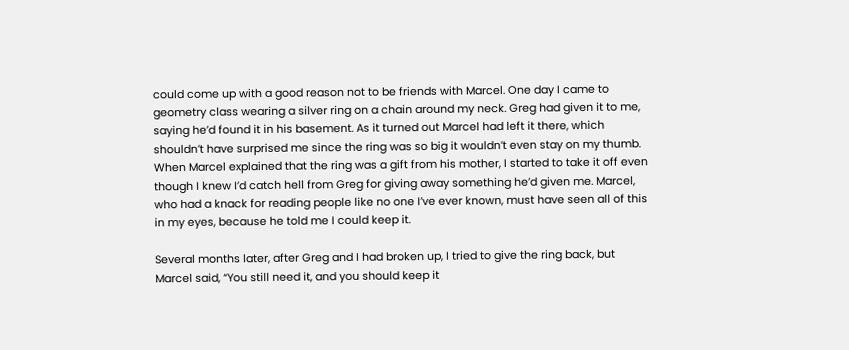could come up with a good reason not to be friends with Marcel. One day I came to geometry class wearing a silver ring on a chain around my neck. Greg had given it to me, saying he’d found it in his basement. As it turned out Marcel had left it there, which shouldn’t have surprised me since the ring was so big it wouldn’t even stay on my thumb. When Marcel explained that the ring was a gift from his mother, I started to take it off even though I knew I’d catch hell from Greg for giving away something he’d given me. Marcel, who had a knack for reading people like no one I’ve ever known, must have seen all of this in my eyes, because he told me I could keep it.

Several months later, after Greg and I had broken up, I tried to give the ring back, but Marcel said, “You still need it, and you should keep it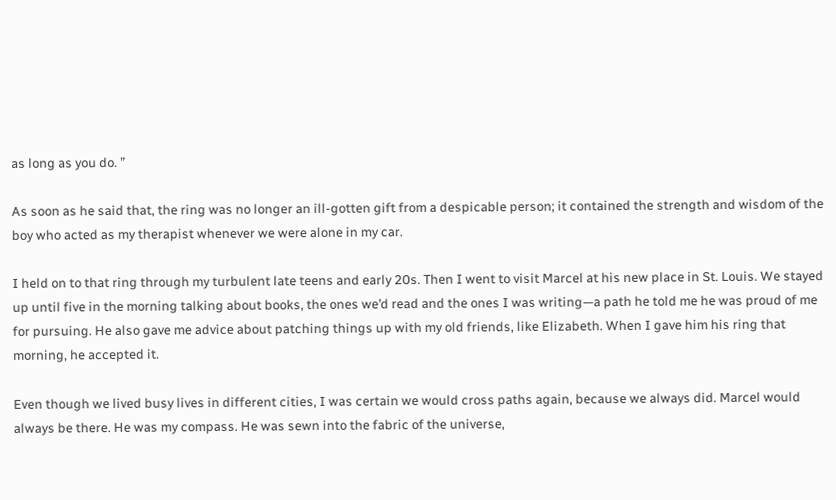as long as you do. ”

As soon as he said that, the ring was no longer an ill-gotten gift from a despicable person; it contained the strength and wisdom of the boy who acted as my therapist whenever we were alone in my car.

I held on to that ring through my turbulent late teens and early 20s. Then I went to visit Marcel at his new place in St. Louis. We stayed up until five in the morning talking about books, the ones we’d read and the ones I was writing—a path he told me he was proud of me for pursuing. He also gave me advice about patching things up with my old friends, like Elizabeth. When I gave him his ring that morning, he accepted it.

Even though we lived busy lives in different cities, I was certain we would cross paths again, because we always did. Marcel would always be there. He was my compass. He was sewn into the fabric of the universe,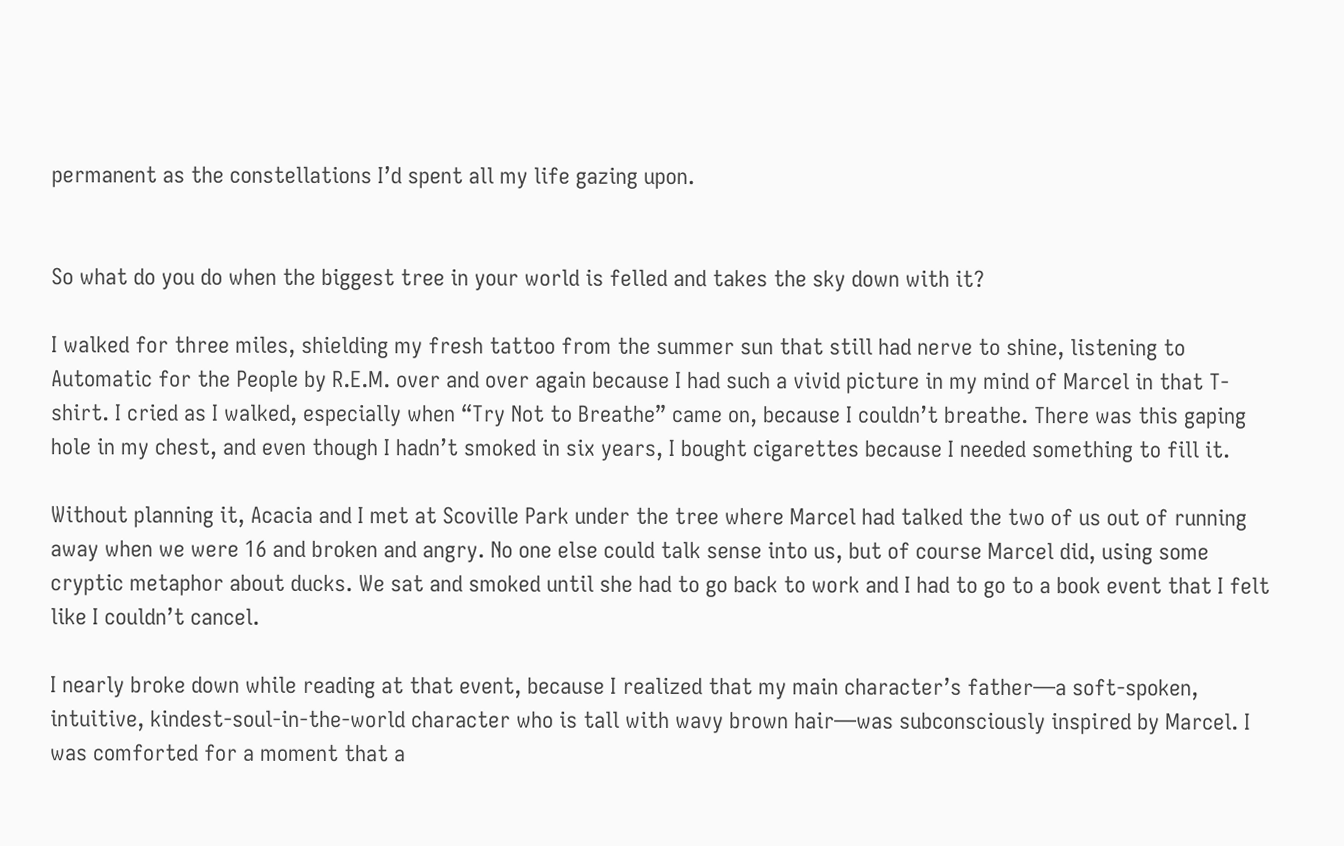permanent as the constellations I’d spent all my life gazing upon.


So what do you do when the biggest tree in your world is felled and takes the sky down with it?

I walked for three miles, shielding my fresh tattoo from the summer sun that still had nerve to shine, listening to Automatic for the People by R.E.M. over and over again because I had such a vivid picture in my mind of Marcel in that T-shirt. I cried as I walked, especially when “Try Not to Breathe” came on, because I couldn’t breathe. There was this gaping hole in my chest, and even though I hadn’t smoked in six years, I bought cigarettes because I needed something to fill it.

Without planning it, Acacia and I met at Scoville Park under the tree where Marcel had talked the two of us out of running away when we were 16 and broken and angry. No one else could talk sense into us, but of course Marcel did, using some cryptic metaphor about ducks. We sat and smoked until she had to go back to work and I had to go to a book event that I felt like I couldn’t cancel.

I nearly broke down while reading at that event, because I realized that my main character’s father—a soft-spoken, intuitive, kindest-soul-in-the-world character who is tall with wavy brown hair—was subconsciously inspired by Marcel. I was comforted for a moment that a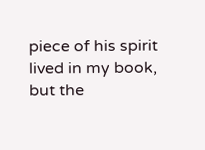piece of his spirit lived in my book, but the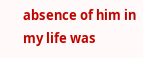absence of him in my life was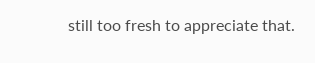still too fresh to appreciate that.